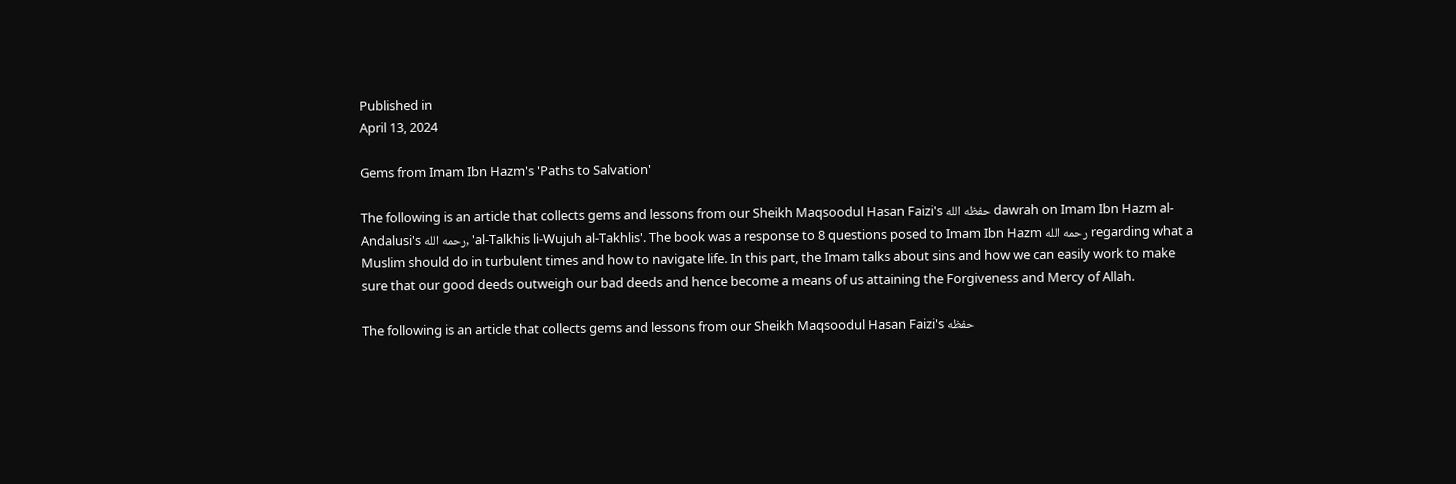Published in
April 13, 2024

Gems from Imam Ibn Hazm's 'Paths to Salvation'

The following is an article that collects gems and lessons from our Sheikh Maqsoodul Hasan Faizi's حفظه الله dawrah on Imam Ibn Hazm al-Andalusi's رحمه الله, 'al-Talkhis li-Wujuh al-Takhlis'. The book was a response to 8 questions posed to Imam Ibn Hazm رحمه الله regarding what a Muslim should do in turbulent times and how to navigate life. In this part, the Imam talks about sins and how we can easily work to make sure that our good deeds outweigh our bad deeds and hence become a means of us attaining the Forgiveness and Mercy of Allah.

The following is an article that collects gems and lessons from our Sheikh Maqsoodul Hasan Faizi's حفظه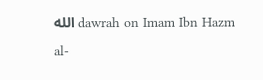الله dawrah on Imam Ibn Hazm al-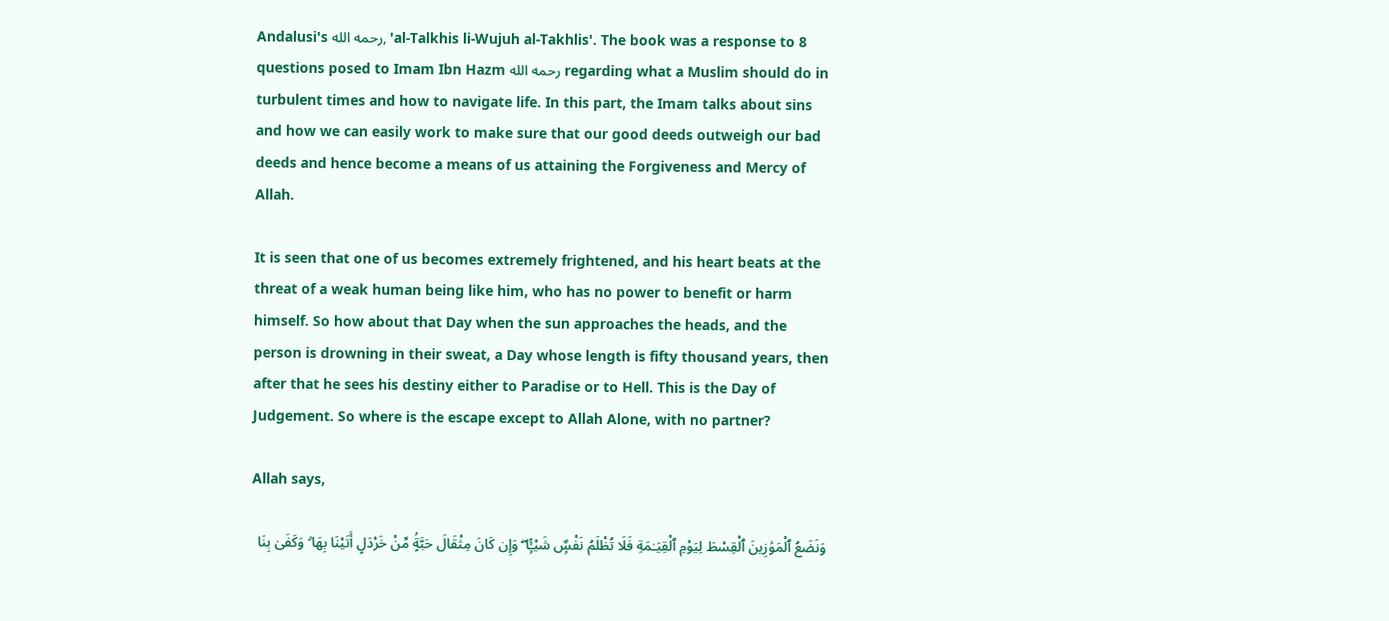Andalusi's رحمه الله, 'al-Talkhis li-Wujuh al-Takhlis'. The book was a response to 8 questions posed to Imam Ibn Hazm رحمه الله regarding what a Muslim should do in turbulent times and how to navigate life. In this part, the Imam talks about sins and how we can easily work to make sure that our good deeds outweigh our bad deeds and hence become a means of us attaining the Forgiveness and Mercy of Allah.

It is seen that one of us becomes extremely frightened, and his heart beats at the threat of a weak human being like him, who has no power to benefit or harm himself. So how about that Day when the sun approaches the heads, and the person is drowning in their sweat, a Day whose length is fifty thousand years, then after that he sees his destiny either to Paradise or to Hell. This is the Day of Judgement. So where is the escape except to Allah Alone, with no partner?

Allah says,

وَنَضَعُ ٱلْمَوَٰزِينَ ٱلْقِسْطَ لِيَوْمِ ٱلْقِيَـٰمَةِ فَلَا تُظْلَمُ نَفْسٌۭ شَيْـًۭٔا ۖ وَإِن كَانَ مِثْقَالَ حَبَّةٍۢ مِّنْ خَرْدَلٍ أَتَيْنَا بِهَا ۗ وَكَفَىٰ بِنَا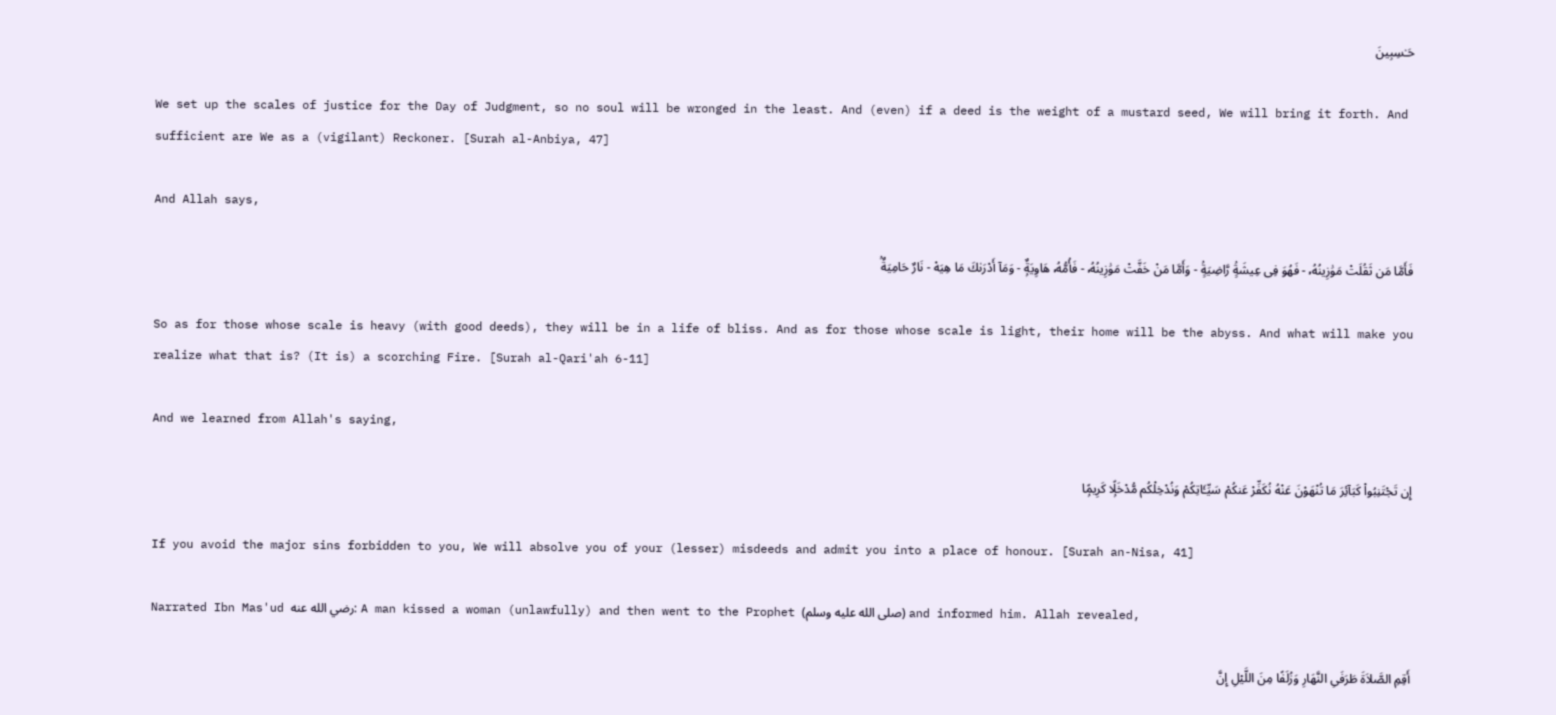حَـٰسِبِينَ

We set up the scales of justice for the Day of Judgment, so no soul will be wronged in the least. And (even) if a deed is the weight of a mustard seed, We will bring it forth. And sufficient are We as a (vigilant) Reckoner. [Surah al-Anbiya, 47]

And Allah says,

فَأَمَّا مَن ثَقُلَتْ مَوَٰزِينُهُۥ - فَهُوَ فِى عِيشَةٍۢ رَّاضِيَةٍۢ - وَأَمَّا مَنْ خَفَّتْ مَوَٰزِينُهُۥ - فَأُمُّهُۥ هَاوِيَةٌۭ - وَمَآ أَدْرَىٰكَ مَا هِيَهْ - نَارٌ حَامِيَةٌۢ

So as for those whose scale is heavy (with good deeds), they will be in a life of bliss. And as for those whose scale is light, their home will be the abyss. And what will make you realize what that is? (It is) a scorching Fire. [Surah al-Qari'ah 6-11]

And we learned from Allah's saying,

إِن تَجْتَنِبُوا۟ كَبَآئِرَ مَا تُنْهَوْنَ عَنْهُ نُكَفِّرْ عَنكُمْ سَيِّـَٔاتِكُمْ وَنُدْخِلْكُم مُّدْخَلًۭا كَرِيمًۭا

If you avoid the major sins forbidden to you, We will absolve you of your (lesser) misdeeds and admit you into a place of honour. [Surah an-Nisa, 41]

Narrated Ibn Mas'ud رضي الله عنه: A man kissed a woman (unlawfully) and then went to the Prophet (صلى الله عليه وسلم) and informed him. Allah revealed,

أَقِمِ الصَّلاَةَ طَرَفَىِ النَّهَارِ وَزُلَفًا مِنَ اللَّيْلِ إِنَّ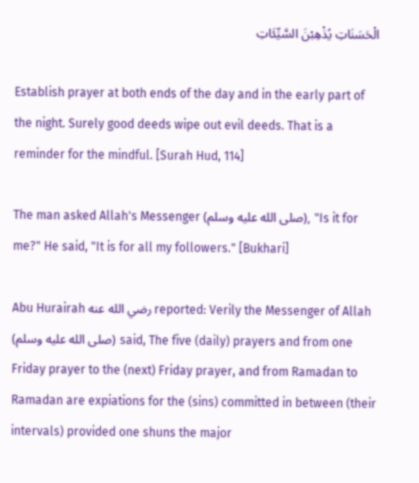الْحَسَنَاتِ يُذْهِبْنَ السَّيِّئَاتِ

Establish prayer at both ends of the day and in the early part of the night. Surely good deeds wipe out evil deeds. That is a reminder for the mindful. [Surah Hud, 114]

The man asked Allah's Messenger (صلى الله عليه وسلم), "Is it for me?" He said, "It is for all my followers." [Bukhari]

Abu Hurairah رضي الله عنه reported: Verily the Messenger of Allah (صلى الله عليه وسلم) said, The five (daily) prayers and from one Friday prayer to the (next) Friday prayer, and from Ramadan to Ramadan are expiations for the (sins) committed in between (their intervals) provided one shuns the major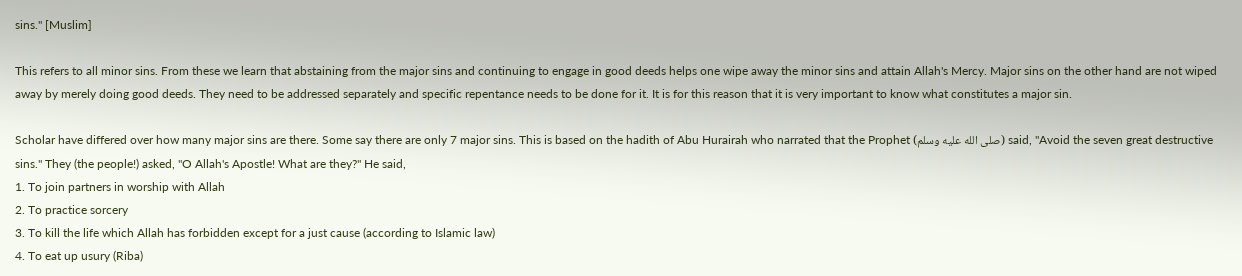sins." [Muslim]

This refers to all minor sins. From these we learn that abstaining from the major sins and continuing to engage in good deeds helps one wipe away the minor sins and attain Allah's Mercy. Major sins on the other hand are not wiped away by merely doing good deeds. They need to be addressed separately and specific repentance needs to be done for it. It is for this reason that it is very important to know what constitutes a major sin.

Scholar have differed over how many major sins are there. Some say there are only 7 major sins. This is based on the hadith of Abu Hurairah who narrated that the Prophet (صلى الله عليه وسلم) said, "Avoid the seven great destructive sins." They (the people!) asked, "O Allah's Apostle! What are they?" He said,
1. To join partners in worship with Allah
2. To practice sorcery
3. To kill the life which Allah has forbidden except for a just cause (according to Islamic law)
4. To eat up usury (Riba)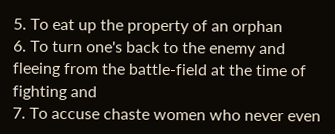5. To eat up the property of an orphan
6. To turn one's back to the enemy and fleeing from the battle-field at the time of fighting and
7. To accuse chaste women who never even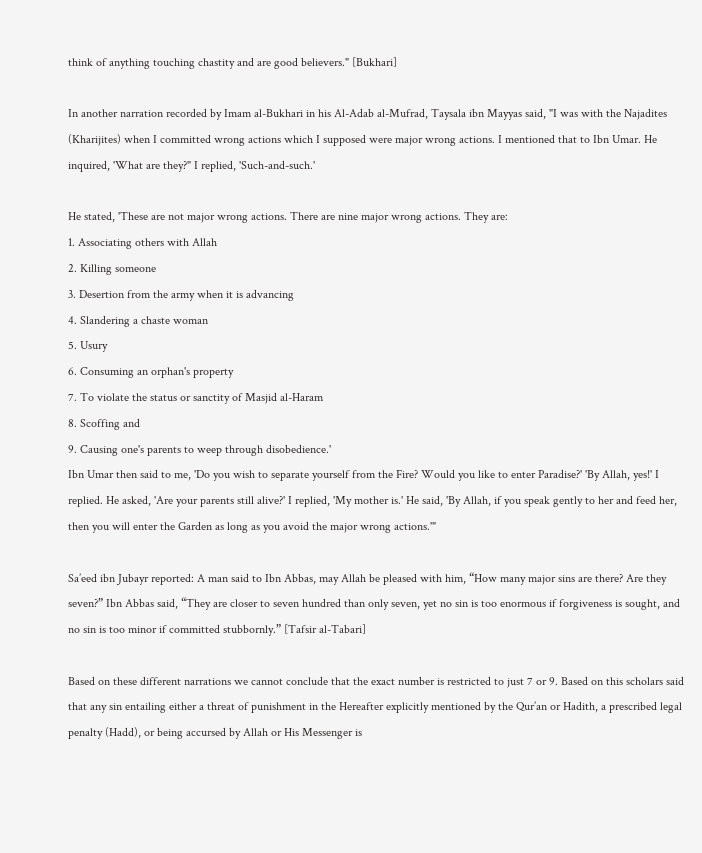think of anything touching chastity and are good believers." [Bukhari]

In another narration recorded by Imam al-Bukhari in his Al-Adab al-Mufrad, Taysala ibn Mayyas said, "I was with the Najadites (Kharijites) when I committed wrong actions which I supposed were major wrong actions. I mentioned that to Ibn Umar. He inquired, 'What are they?" I replied, 'Such-and-such.'

He stated, 'These are not major wrong actions. There are nine major wrong actions. They are:
1. Associating others with Allah
2. Killing someone
3. Desertion from the army when it is advancing
4. Slandering a chaste woman
5. Usury
6. Consuming an orphan's property
7. To violate the status or sanctity of Masjid al-Haram
8. Scoffing and
9. Causing one's parents to weep through disobedience.'
Ibn Umar then said to me, 'Do you wish to separate yourself from the Fire? Would you like to enter Paradise?' 'By Allah, yes!' I replied. He asked, 'Are your parents still alive?' I replied, 'My mother is.' He said, 'By Allah, if you speak gently to her and feed her, then you will enter the Garden as long as you avoid the major wrong actions.'"

Sa’eed ibn Jubayr reported: A man said to Ibn Abbas, may Allah be pleased with him, “How many major sins are there? Are they seven?” Ibn Abbas said, “They are closer to seven hundred than only seven, yet no sin is too enormous if forgiveness is sought, and no sin is too minor if committed stubbornly.” [Tafsir al-Tabari]

Based on these different narrations we cannot conclude that the exact number is restricted to just 7 or 9. Based on this scholars said that any sin entailing either a threat of punishment in the Hereafter explicitly mentioned by the Qur’an or Hadith, a prescribed legal penalty (Hadd), or being accursed by Allah or His Messenger is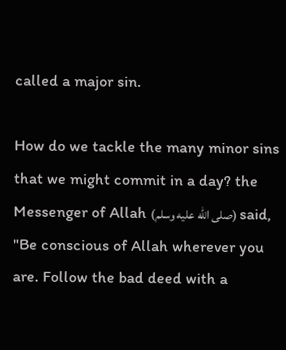called a major sin.

How do we tackle the many minor sins that we might commit in a day? the Messenger of Allah (صلى الله عليه وسلم) said, "Be conscious of Allah wherever you are. Follow the bad deed with a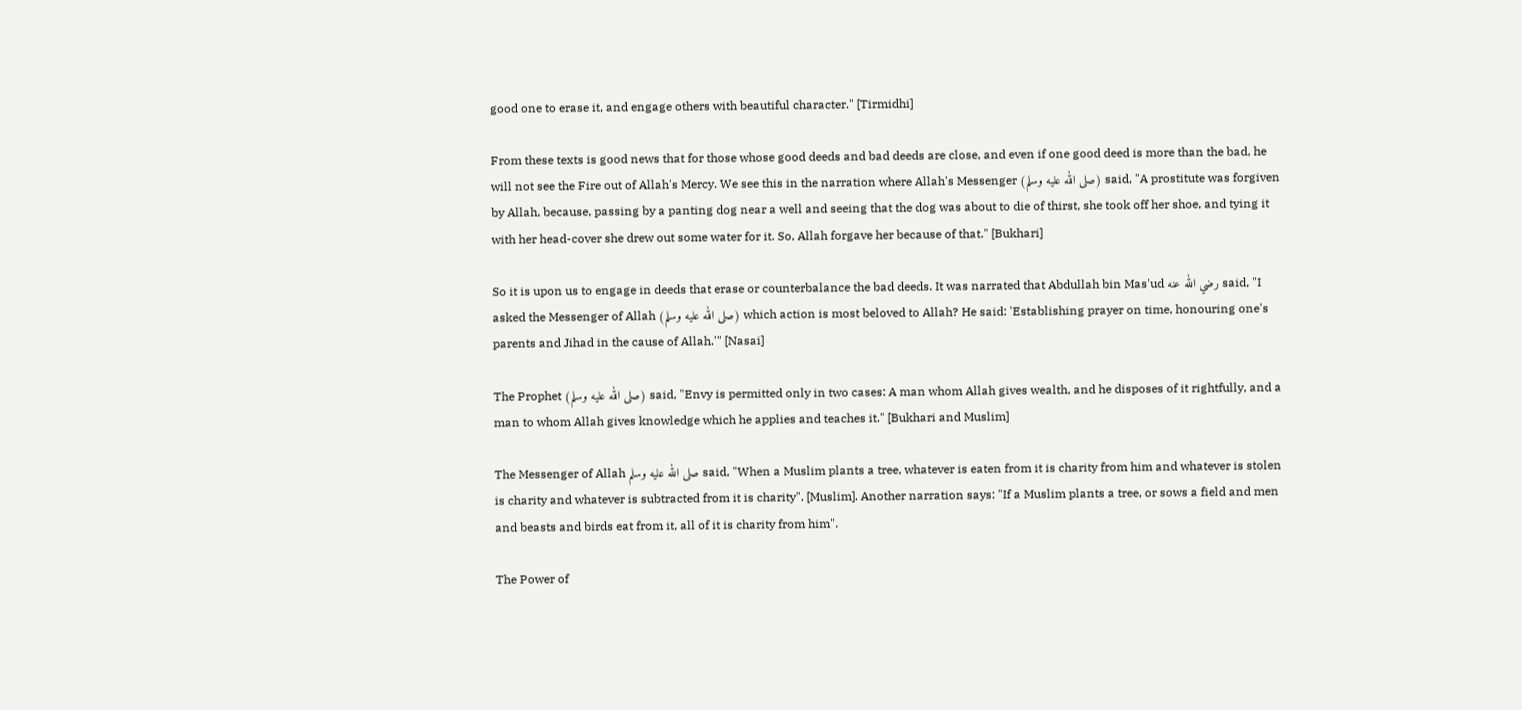good one to erase it, and engage others with beautiful character." [Tirmidhi]

From these texts is good news that for those whose good deeds and bad deeds are close, and even if one good deed is more than the bad, he will not see the Fire out of Allah's Mercy. We see this in the narration where Allah's Messenger (صلى الله عليه وسلم) said, "A prostitute was forgiven by Allah, because, passing by a panting dog near a well and seeing that the dog was about to die of thirst, she took off her shoe, and tying it with her head-cover she drew out some water for it. So, Allah forgave her because of that." [Bukhari]

So it is upon us to engage in deeds that erase or counterbalance the bad deeds. It was narrated that Abdullah bin Mas'ud رضي الله عنه said, "I asked the Messenger of Allah (صلى الله عليه وسلم) which action is most beloved to Allah? He said: 'Establishing prayer on time, honouring one's parents and Jihad in the cause of Allah.'" [Nasai]

The Prophet (صلى الله عليه وسلم) said, "Envy is permitted only in two cases: A man whom Allah gives wealth, and he disposes of it rightfully, and a man to whom Allah gives knowledge which he applies and teaches it." [Bukhari and Muslim]

The Messenger of Allah صلى الله عليه وسلم said, "When a Muslim plants a tree, whatever is eaten from it is charity from him and whatever is stolen is charity and whatever is subtracted from it is charity". [Muslim]. Another narration says: "If a Muslim plants a tree, or sows a field and men and beasts and birds eat from it, all of it is charity from him".

The Power of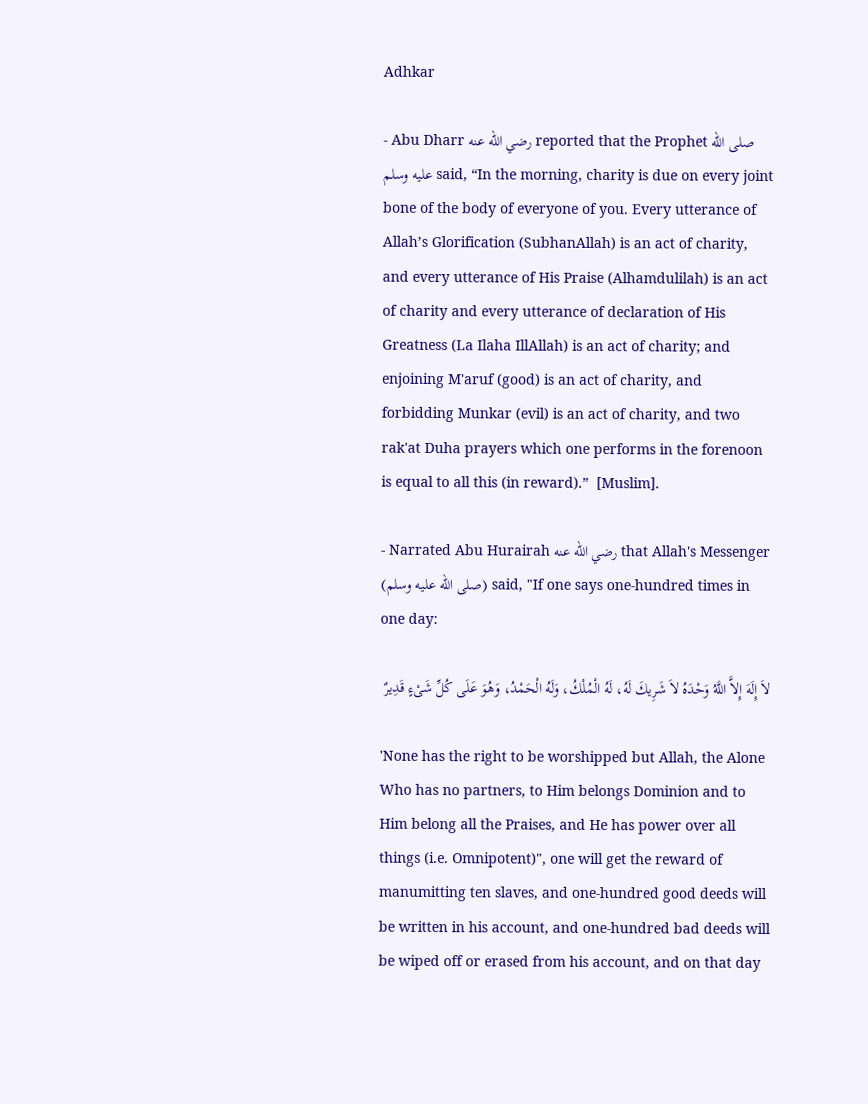Adhkar

- Abu Dharr رضي الله عنه reported that the Prophet صلى الله عليه وسلم said, “In the morning, charity is due on every joint bone of the body of everyone of you. Every utterance of Allah’s Glorification (SubhanAllah) is an act of charity, and every utterance of His Praise (Alhamdulilah) is an act of charity and every utterance of declaration of His Greatness (La Ilaha IllAllah) is an act of charity; and enjoining M'aruf (good) is an act of charity, and forbidding Munkar (evil) is an act of charity, and two rak'at Duha prayers which one performs in the forenoon is equal to all this (in reward).”  [Muslim].

- Narrated Abu Hurairah رضي الله عنه that Allah's Messenger (صلى الله عليه وسلم) said, "If one says one-hundred times in one day:

لاَ إِلَهَ إِلاَّ اللَّهُ وَحْدَهُ لاَ شَرِيكَ لَهُ، لَهُ الْمُلْكُ، وَلَهُ الْحَمْدُ، وَهُوَ عَلَى كُلِّ شَىْءٍ قَدِيرٌ

'None has the right to be worshipped but Allah, the Alone Who has no partners, to Him belongs Dominion and to Him belong all the Praises, and He has power over all things (i.e. Omnipotent)", one will get the reward of manumitting ten slaves, and one-hundred good deeds will be written in his account, and one-hundred bad deeds will be wiped off or erased from his account, and on that day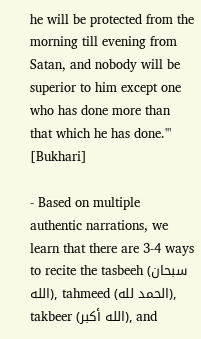he will be protected from the morning till evening from Satan, and nobody will be superior to him except one who has done more than that which he has done.'" [Bukhari]

- Based on multiple authentic narrations, we learn that there are 3-4 ways to recite the tasbeeh (سبحان الله), tahmeed (الحمد لله), takbeer (الله أكبر), and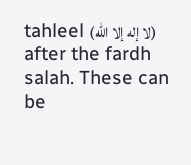tahleel (لا إله إلا الله) after the fardh salah. These can be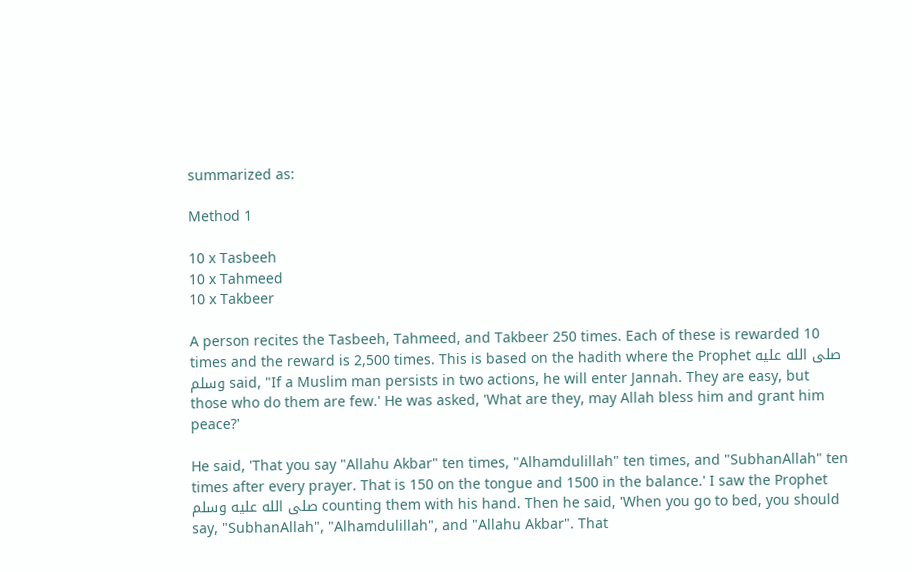summarized as:

Method 1

10 x Tasbeeh
10 x Tahmeed
10 x Takbeer

A person recites the Tasbeeh, Tahmeed, and Takbeer 250 times. Each of these is rewarded 10 times and the reward is 2,500 times. This is based on the hadith where the Prophet صلى الله عليه وسلم said, "If a Muslim man persists in two actions, he will enter Jannah. They are easy, but those who do them are few.' He was asked, 'What are they, may Allah bless him and grant him peace?'

He said, 'That you say "Allahu Akbar" ten times, "Alhamdulillah" ten times, and "SubhanAllah" ten times after every prayer. That is 150 on the tongue and 1500 in the balance.' I saw the Prophet صلى الله عليه وسلم counting them with his hand. Then he said, 'When you go to bed, you should say, "SubhanAllah", "Alhamdulillah", and "Allahu Akbar". That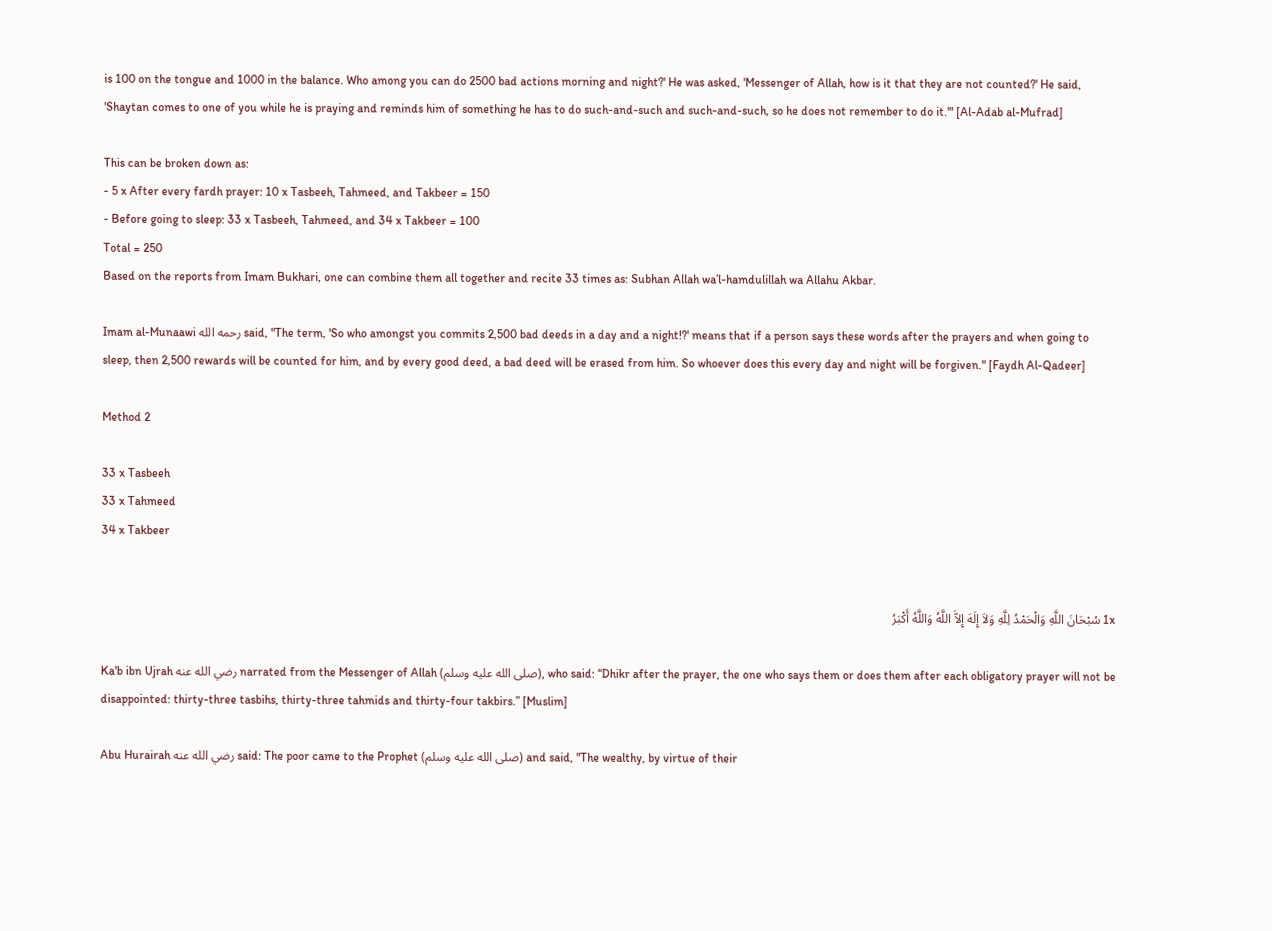is 100 on the tongue and 1000 in the balance. Who among you can do 2500 bad actions morning and night?' He was asked, 'Messenger of Allah, how is it that they are not counted?' He said, 'Shaytan comes to one of you while he is praying and reminds him of something he has to do such-and-such and such-and-such, so he does not remember to do it.'" [Al-Adab al-Mufrad]

This can be broken down as:
- 5 x After every fardh prayer: 10 x Tasbeeh, Tahmeed, and Takbeer = 150
- Before going to sleep: 33 x Tasbeeh, Tahmeed, and 34 x Takbeer = 100
Total = 250
Based on the reports from Imam Bukhari, one can combine them all together and recite 33 times as: Subhan Allah wa’l-hamdulillah wa Allahu Akbar.

Imam al-Munaawi رحمه الله said, "The term, 'So who amongst you commits 2,500 bad deeds in a day and a night!?' means that if a person says these words after the prayers and when going to sleep, then 2,500 rewards will be counted for him, and by every good deed, a bad deed will be erased from him. So whoever does this every day and night will be forgiven." [Faydh Al-Qadeer]

Method 2

33 x Tasbeeh
33 x Tahmeed
34 x Takbeer


1x سُبْحَانَ اللَّهِ وَالْحَمْدُ لِلَّهِ وَلاَ إِلَهَ إِلاَّ اللَّهُ وَاللَّهُ أَكْبَرُ

Ka'b ibn Ujrah رضي الله عنه narrated from the Messenger of Allah (صلى الله عليه وسلم), who said: “Dhikr after the prayer, the one who says them or does them after each obligatory prayer will not be disappointed: thirty-three tasbihs, thirty-three tahmids and thirty-four takbirs.” [Muslim]

Abu Hurairah رضي الله عنه said: The poor came to the Prophet (صلى الله عليه وسلم) and said, "The wealthy, by virtue of their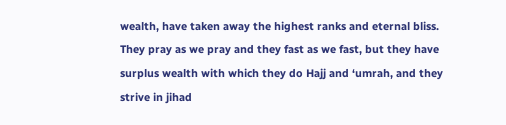wealth, have taken away the highest ranks and eternal bliss. They pray as we pray and they fast as we fast, but they have surplus wealth with which they do Hajj and ‘umrah, and they strive in jihad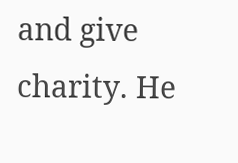and give charity. He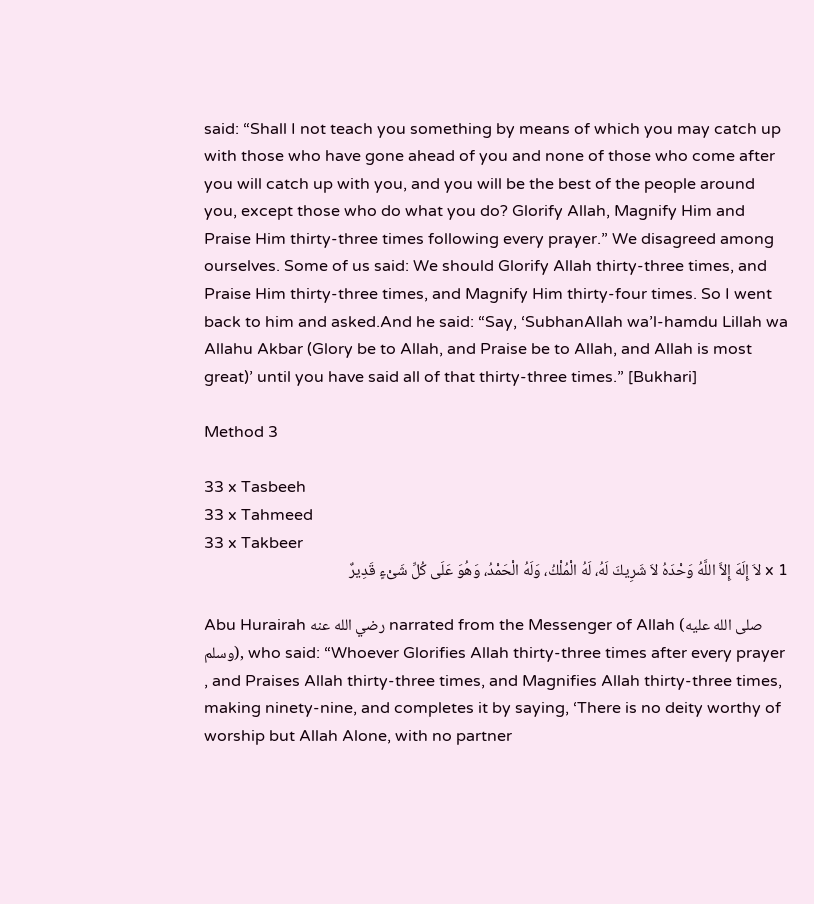said: “Shall I not teach you something by means of which you may catch up with those who have gone ahead of you and none of those who come after you will catch up with you, and you will be the best of the people around you, except those who do what you do? Glorify Allah, Magnify Him and Praise Him thirty-three times following every prayer.” We disagreed among ourselves. Some of us said: We should Glorify Allah thirty-three times, and Praise Him thirty-three times, and Magnify Him thirty-four times. So I went back to him and asked.And he said: “Say, ‘SubhanAllah wa’l-hamdu Lillah wa Allahu Akbar (Glory be to Allah, and Praise be to Allah, and Allah is most great)’ until you have said all of that thirty-three times.” [Bukhari]

Method 3

33 x Tasbeeh
33 x Tahmeed
33 x Takbeer
1 x لاَ إِلَهَ إِلاَّ اللَّهُ وَحْدَهُ لاَ شَرِيكَ لَهُ، لَهُ الْمُلْكُ، وَلَهُ الْحَمْدُ، وَهُوَ عَلَى كُلِّ شَىْءٍ قَدِيرٌ

Abu Hurairah رضي الله عنه narrated from the Messenger of Allah (صلى الله عليه وسلم), who said: “Whoever Glorifies Allah thirty-three times after every prayer , and Praises Allah thirty-three times, and Magnifies Allah thirty-three times, making ninety-nine, and completes it by saying, ‘There is no deity worthy of worship but Allah Alone, with no partner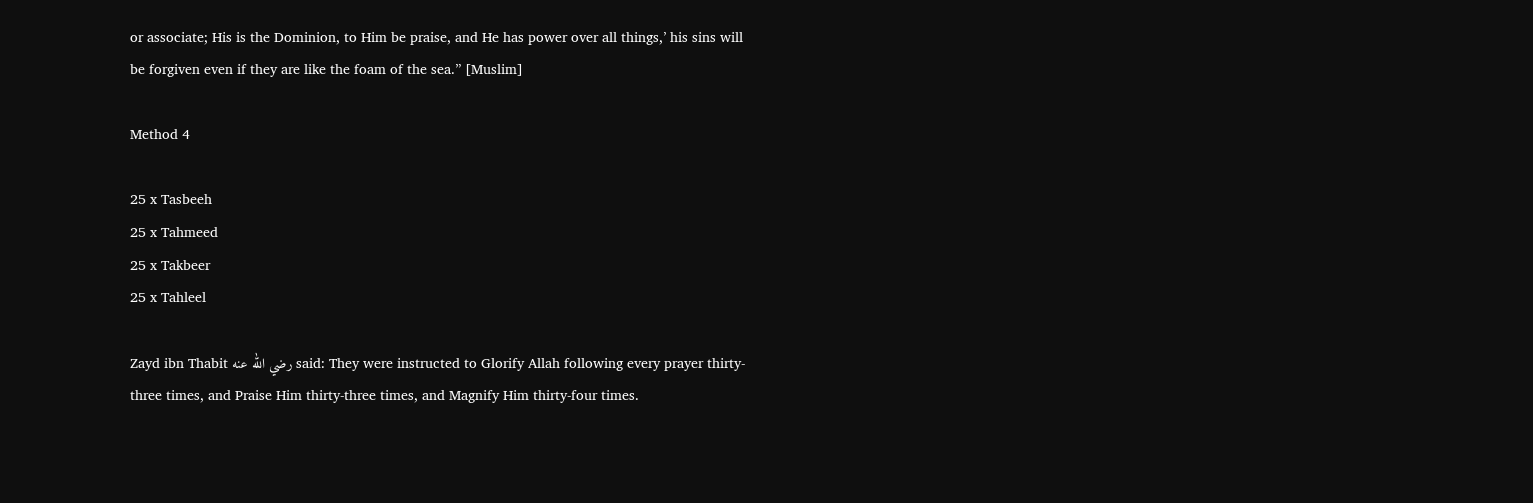or associate; His is the Dominion, to Him be praise, and He has power over all things,’ his sins will be forgiven even if they are like the foam of the sea.” [Muslim]

Method 4

25 x Tasbeeh
25 x Tahmeed
25 x Takbeer
25 x Tahleel

Zayd ibn Thabit رضي الله عنه said: They were instructed to Glorify Allah following every prayer thirty-three times, and Praise Him thirty-three times, and Magnify Him thirty-four times.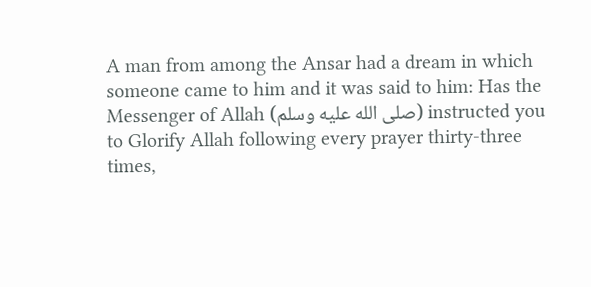A man from among the Ansar had a dream in which someone came to him and it was said to him: Has the Messenger of Allah (صلى الله عليه وسلم) instructed you to Glorify Allah following every prayer thirty-three times,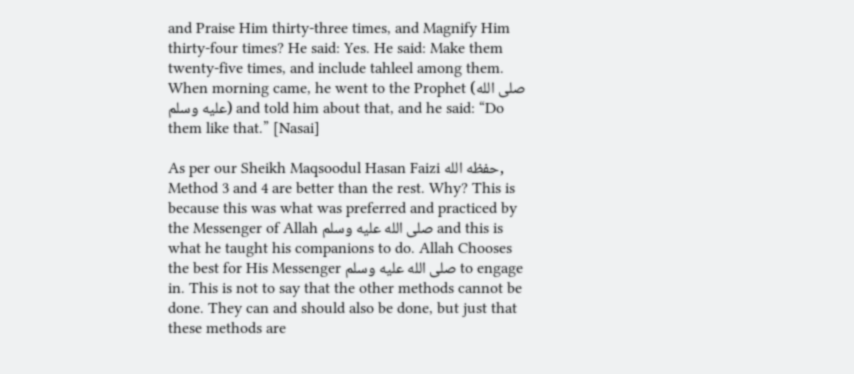and Praise Him thirty-three times, and Magnify Him thirty-four times? He said: Yes. He said: Make them twenty-five times, and include tahleel among them. When morning came, he went to the Prophet (صلى الله عليه وسلم) and told him about that, and he said: “Do them like that.” [Nasai]

As per our Sheikh Maqsoodul Hasan Faizi حفظه الله, Method 3 and 4 are better than the rest. Why? This is because this was what was preferred and practiced by the Messenger of Allah صلى الله عليه وسلم and this is what he taught his companions to do. Allah Chooses the best for His Messenger صلى الله عليه وسلم to engage in. This is not to say that the other methods cannot be done. They can and should also be done, but just that these methods are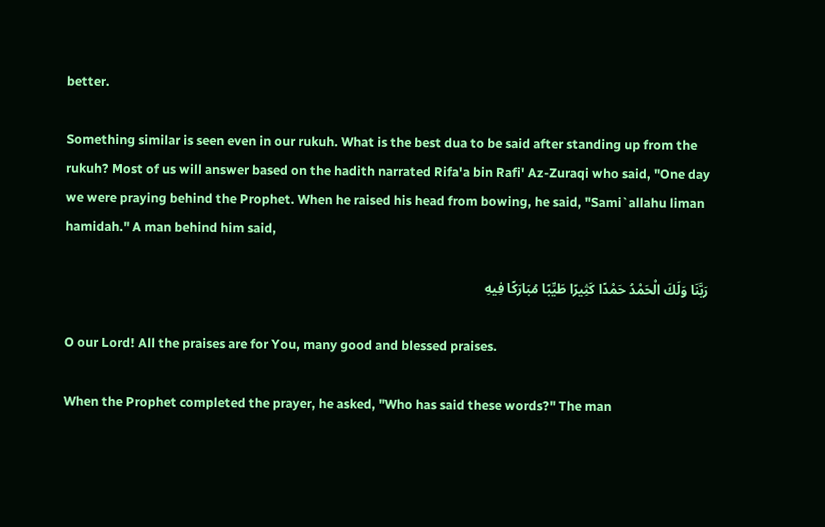better.

Something similar is seen even in our rukuh. What is the best dua to be said after standing up from the rukuh? Most of us will answer based on the hadith narrated Rifa'a bin Rafi' Az-Zuraqi who said, "One day we were praying behind the Prophet. When he raised his head from bowing, he said, "Sami`allahu liman hamidah." A man behind him said,

رَبَّنَا وَلَكَ الْحَمْدُ حَمْدًا كَثِيرًا طَيِّبًا مُبَارَكًا فِيهِ

O our Lord! All the praises are for You, many good and blessed praises.

When the Prophet completed the prayer, he asked, "Who has said these words?" The man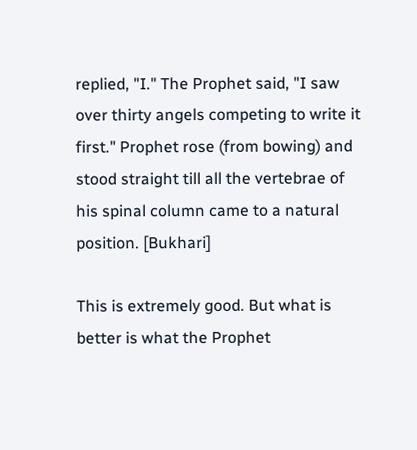replied, "I." The Prophet said, "I saw over thirty angels competing to write it first." Prophet rose (from bowing) and stood straight till all the vertebrae of his spinal column came to a natural position. [Bukhari]

This is extremely good. But what is better is what the Prophet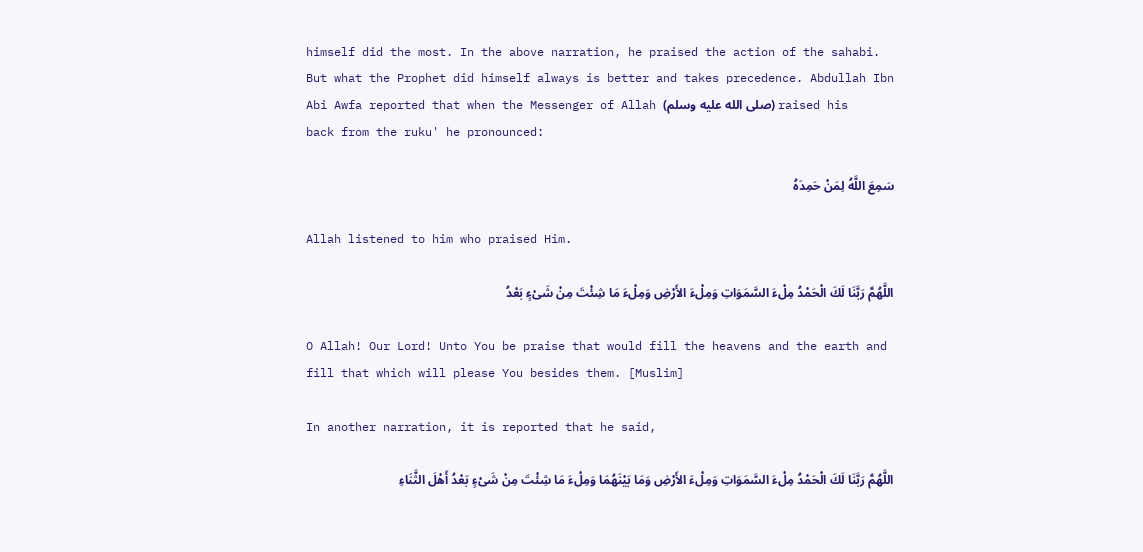himself did the most. In the above narration, he praised the action of the sahabi. But what the Prophet did himself always is better and takes precedence. Abdullah Ibn Abi Awfa reported that when the Messenger of Allah (صلى الله عليه وسلم) raised his back from the ruku' he pronounced:

سَمِعَ اللَّهُ لِمَنْ حَمِدَهُ

Allah listened to him who praised Him.

اللَّهُمَّ رَبَّنَا لَكَ الْحَمْدُ مِلْءَ السَّمَوَاتِ وَمِلْءَ الأَرْضِ وَمِلْءَ مَا شِئْتَ مِنْ شَىْءٍ بَعْدُ‍

O Allah! Our Lord! Unto You be praise that would fill the heavens and the earth and fill that which will please You besides them. [Muslim]

In another narration, it is reported that he said,

اللَّهُمَّ رَبَّنَا لَكَ الْحَمْدُ مِلْءَ السَّمَوَاتِ وَمِلْءَ الأَرْضِ وَمَا بَيْنَهُمَا وَمِلْءَ مَا شِئْتَ مِنْ شَىْءٍ بَعْدُ أَهْلَ الثَّنَاءِ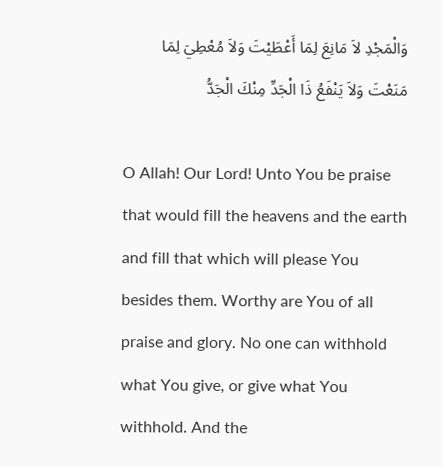وَالْمَجْدِ لاَ مَانِعَ لِمَا أَعْطَيْتَ وَلاَ مُعْطِيَ لِمَا مَنَعْتَ وَلاَ يَنْفَعُ ذَا الْجَدِّ مِنْكَ الْجَدُّ

O Allah! Our Lord! Unto You be praise that would fill the heavens and the earth and fill that which will please You besides them. Worthy are You of all praise and glory. No one can withhold what You give, or give what You withhold. And the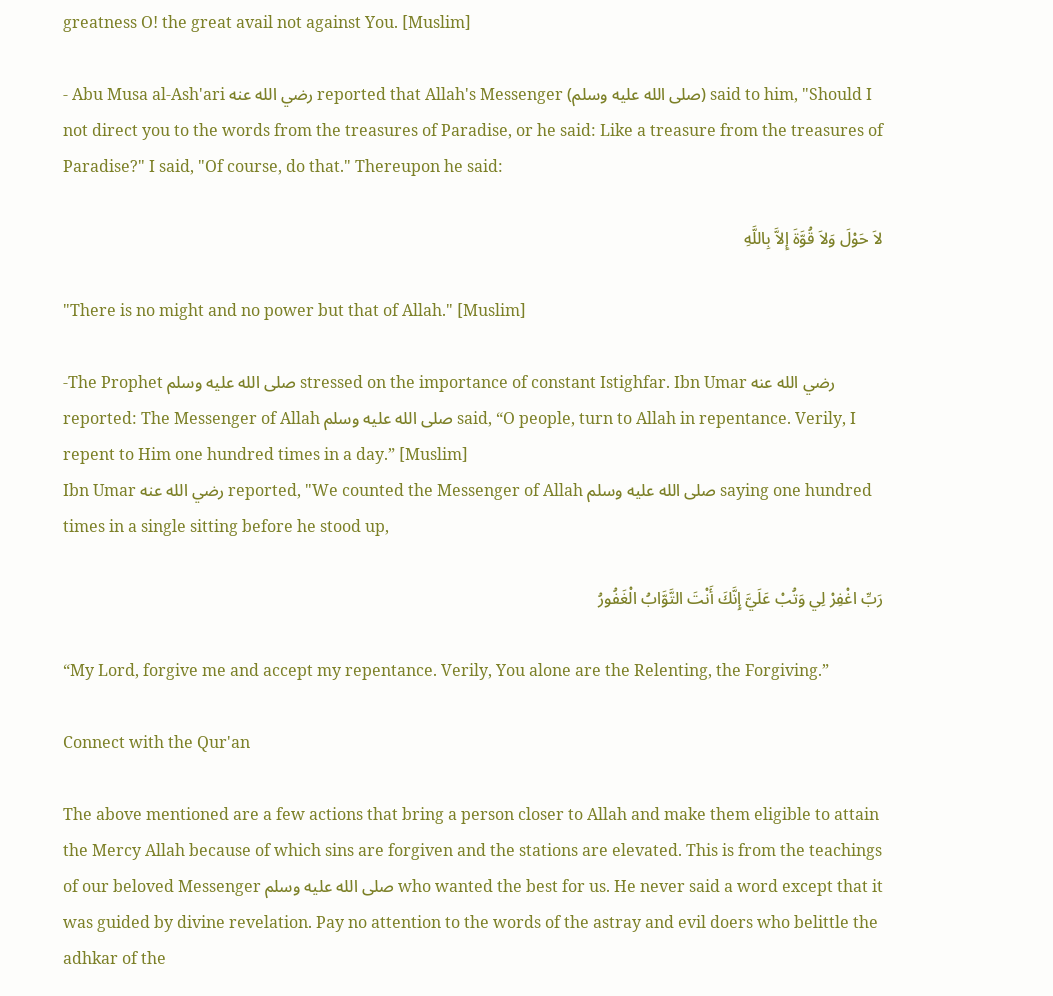greatness O! the great avail not against You. [Muslim]

- Abu Musa al-Ash'ari رضي الله عنه reported that Allah's Messenger (صلى الله عليه وسلم) said to him, "Should I not direct you to the words from the treasures of Paradise, or he said: Like a treasure from the treasures of Paradise?" I said, "Of course, do that." Thereupon he said:

لاَ حَوْلَ وَلاَ قُوَّةَ إِلاَّ بِاللَّهِ

"There is no might and no power but that of Allah." [Muslim]

-The Prophet صلى الله عليه وسلم stressed on the importance of constant Istighfar. Ibn Umar رضي الله عنه reported: The Messenger of Allah صلى الله عليه وسلم said, “O people, turn to Allah in repentance. Verily, I repent to Him one hundred times in a day.” [Muslim]
Ibn Umar رضي الله عنه reported, "We counted the Messenger of Allah صلى الله عليه وسلم saying one hundred times in a single sitting before he stood up,

رَبِّ اغْفِرْ لِي وَتُبْ عَلَيَّ إِنَّكَ أَنْتَ التَّوَّابُ الْغَفُورُ

“My Lord, forgive me and accept my repentance. Verily, You alone are the Relenting, the Forgiving.”

Connect with the Qur'an

The above mentioned are a few actions that bring a person closer to Allah and make them eligible to attain the Mercy Allah because of which sins are forgiven and the stations are elevated. This is from the teachings of our beloved Messenger صلى الله عليه وسلم who wanted the best for us. He never said a word except that it was guided by divine revelation. Pay no attention to the words of the astray and evil doers who belittle the adhkar of the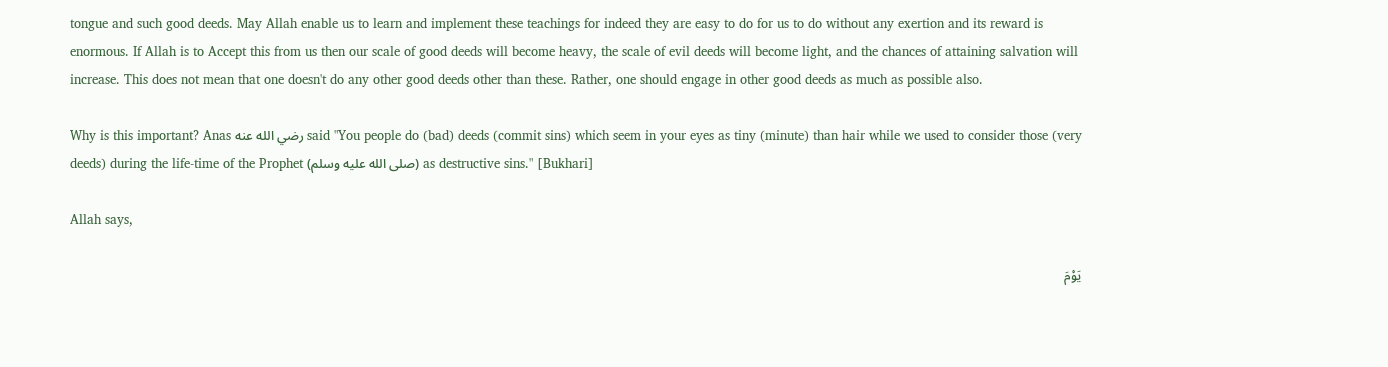tongue and such good deeds. May Allah enable us to learn and implement these teachings for indeed they are easy to do for us to do without any exertion and its reward is enormous. If Allah is to Accept this from us then our scale of good deeds will become heavy, the scale of evil deeds will become light, and the chances of attaining salvation will increase. This does not mean that one doesn't do any other good deeds other than these. Rather, one should engage in other good deeds as much as possible also.

Why is this important? Anas رضي الله عنه said "You people do (bad) deeds (commit sins) which seem in your eyes as tiny (minute) than hair while we used to consider those (very deeds) during the life-time of the Prophet (صلى الله عليه وسلم) as destructive sins." [Bukhari]

Allah says,

يَوْمَ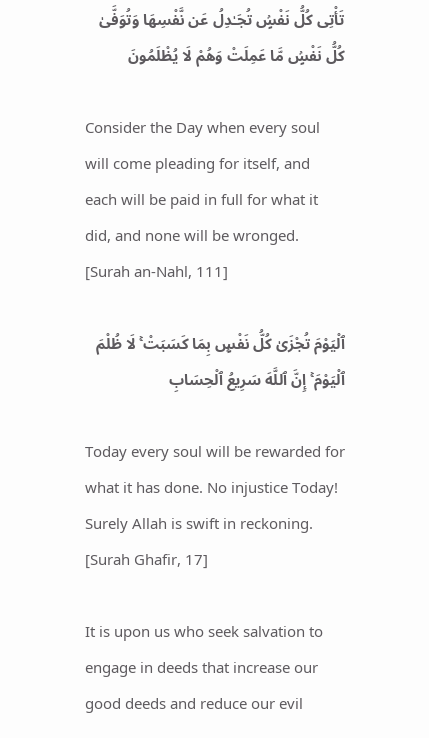تَأْتِى كُلُّ نَفْسٍۢ تُجَـٰدِلُ عَن نَّفْسِهَا وَتُوَفَّىٰ كُلُّ نَفْسٍۢ مَّا عَمِلَتْ وَهُمْ لَا يُظْلَمُونَ

Consider the Day when every soul will come pleading for itself, and each will be paid in full for what it did, and none will be wronged. [Surah an-Nahl, 111]

ٱلْيَوْمَ تُجْزَىٰ كُلُّ نَفْسٍۭ بِمَا كَسَبَتْ ۚ لَا ظُلْمَ ٱلْيَوْمَ ۚ إِنَّ ٱللَّهَ سَرِيعُ ٱلْحِسَابِ

Today every soul will be rewarded for what it has done. No injustice Today! Surely Allah is swift in reckoning. [Surah Ghafir, 17]

It is upon us who seek salvation to engage in deeds that increase our good deeds and reduce our evil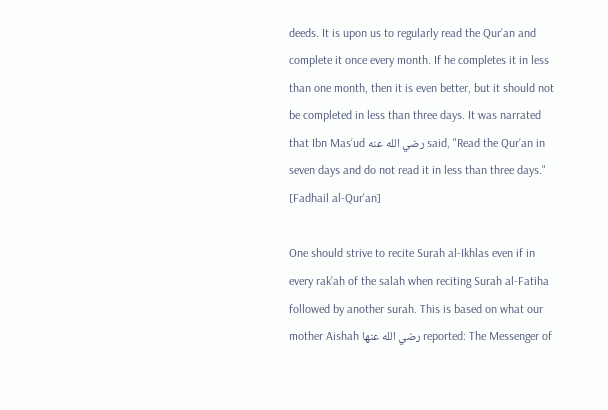deeds. It is upon us to regularly read the Qur’an and complete it once every month. If he completes it in less than one month, then it is even better, but it should not be completed in less than three days. It was narrated that Ibn Mas‘ud رضي الله عنه said, "Read the Qur’an in seven days and do not read it in less than three days." [Fadhail al-Qur'an]

One should strive to recite Surah al-Ikhlas even if in every rak’ah of the salah when reciting Surah al-Fatiha followed by another surah. This is based on what our mother Aishah رضي الله عنها reported: The Messenger of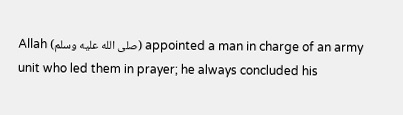Allah (صلى الله عليه وسلم) appointed a man in charge of an army unit who led them in prayer; he always concluded his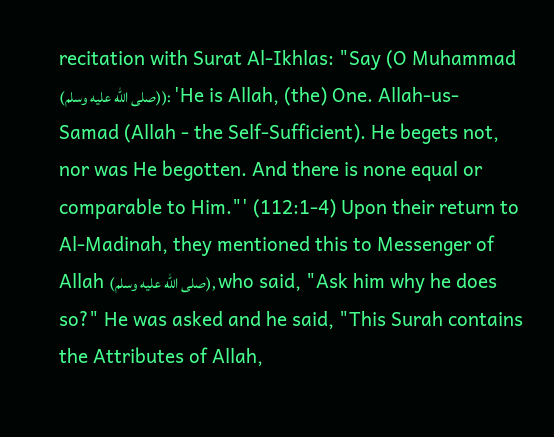recitation with Surat Al-Ikhlas: "Say (O Muhammad (صلى الله عليه وسلم)): 'He is Allah, (the) One. Allah-us-Samad (Allah - the Self-Sufficient). He begets not, nor was He begotten. And there is none equal or comparable to Him."' (112:1-4) Upon their return to Al-Madinah, they mentioned this to Messenger of Allah (صلى الله عليه وسلم), who said, "Ask him why he does so?" He was asked and he said, "This Surah contains the Attributes of Allah,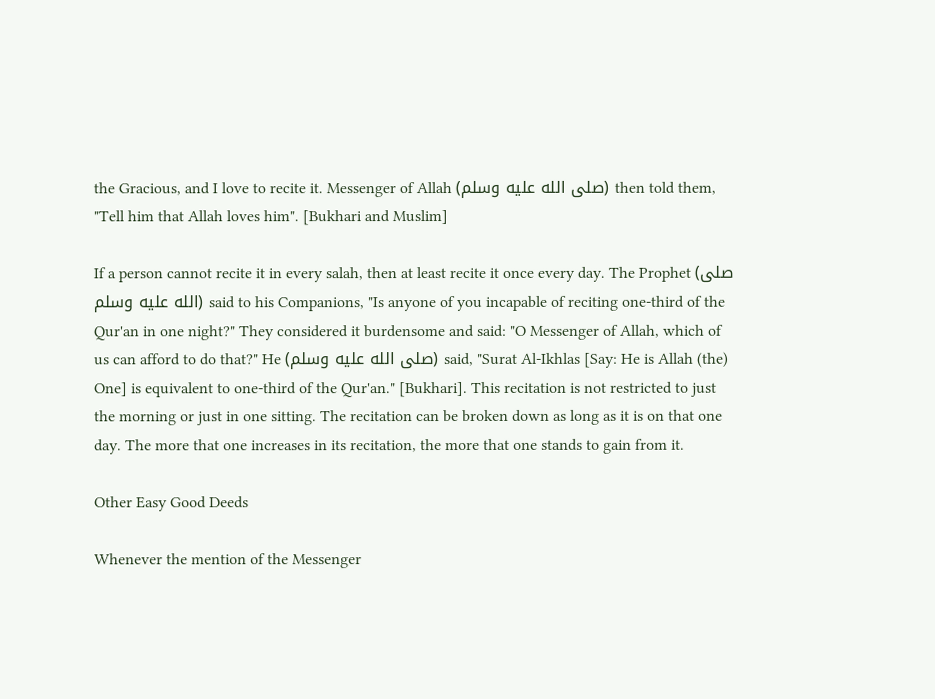the Gracious, and I love to recite it. Messenger of Allah (صلى الله عليه وسلم) then told them, "Tell him that Allah loves him". [Bukhari and Muslim]

If a person cannot recite it in every salah, then at least recite it once every day. The Prophet (صلى الله عليه وسلم) said to his Companions, "Is anyone of you incapable of reciting one-third of the Qur'an in one night?" They considered it burdensome and said: "O Messenger of Allah, which of us can afford to do that?" He (صلى الله عليه وسلم) said, "Surat Al-Ikhlas [Say: He is Allah (the) One] is equivalent to one-third of the Qur'an." [Bukhari]. This recitation is not restricted to just the morning or just in one sitting. The recitation can be broken down as long as it is on that one day. The more that one increases in its recitation, the more that one stands to gain from it.

Other Easy Good Deeds

Whenever the mention of the Messenger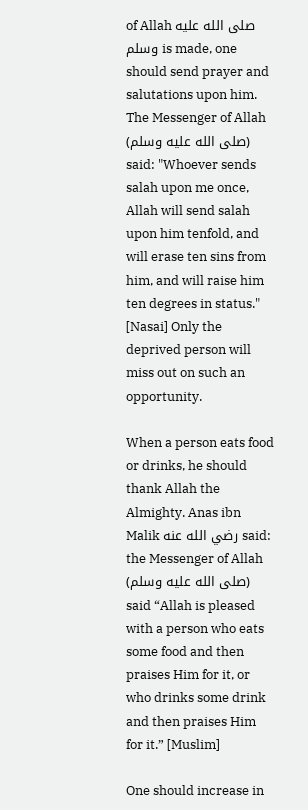of Allah صلى الله عليه وسلم is made, one should send prayer and salutations upon him. The Messenger of Allah (صلى الله عليه وسلم) said: "Whoever sends salah upon me once, Allah will send salah upon him tenfold, and will erase ten sins from him, and will raise him ten degrees in status." [Nasai] Only the deprived person will miss out on such an opportunity.

When a person eats food or drinks, he should thank Allah the Almighty. Anas ibn Malik رضي الله عنه said: the Messenger of Allah (صلى الله عليه وسلم) said “Allah is pleased with a person who eats some food and then praises Him for it, or who drinks some drink and then praises Him for it.” [Muslim]

One should increase in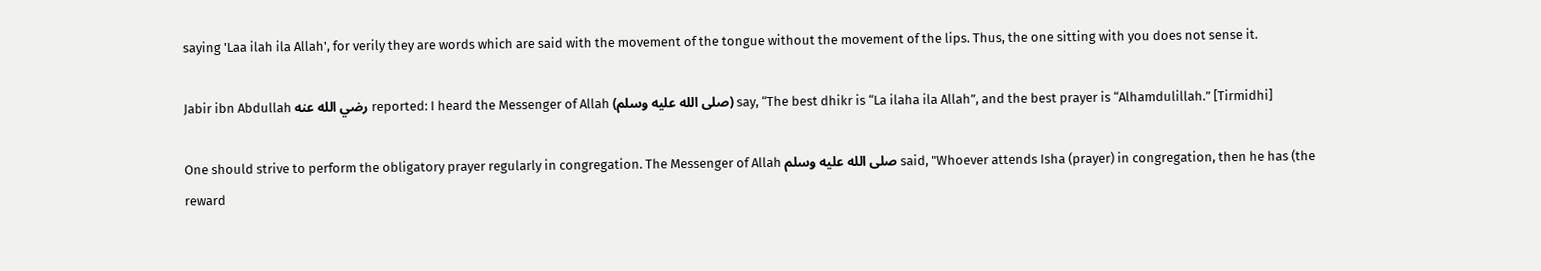saying 'Laa ilah ila Allah', for verily they are words which are said with the movement of the tongue without the movement of the lips. Thus, the one sitting with you does not sense it.

Jabir ibn Abdullah رضي الله عنه reported: I heard the Messenger of Allah (صلى الله عليه وسلم) say, “The best dhikr is “La ilaha ila Allah”, and the best prayer is “Alhamdulillah.” [Tirmidhi]

One should strive to perform the obligatory prayer regularly in congregation. The Messenger of Allah صلى الله عليه وسلم said, "Whoever attends Isha (prayer) in congregation, then he has (the reward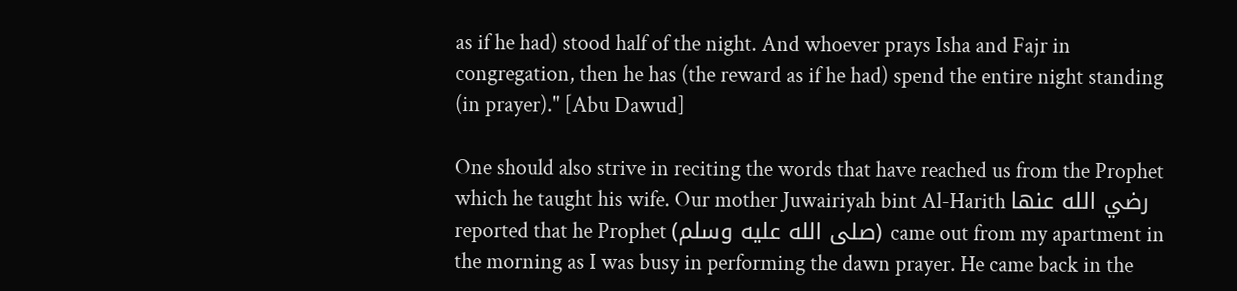as if he had) stood half of the night. And whoever prays Isha and Fajr in congregation, then he has (the reward as if he had) spend the entire night standing (in prayer)." [Abu Dawud]

One should also strive in reciting the words that have reached us from the Prophet which he taught his wife. Our mother Juwairiyah bint Al-Harith رضي الله عنها reported that he Prophet (صلى الله عليه وسلم) came out from my apartment in the morning as I was busy in performing the dawn prayer. He came back in the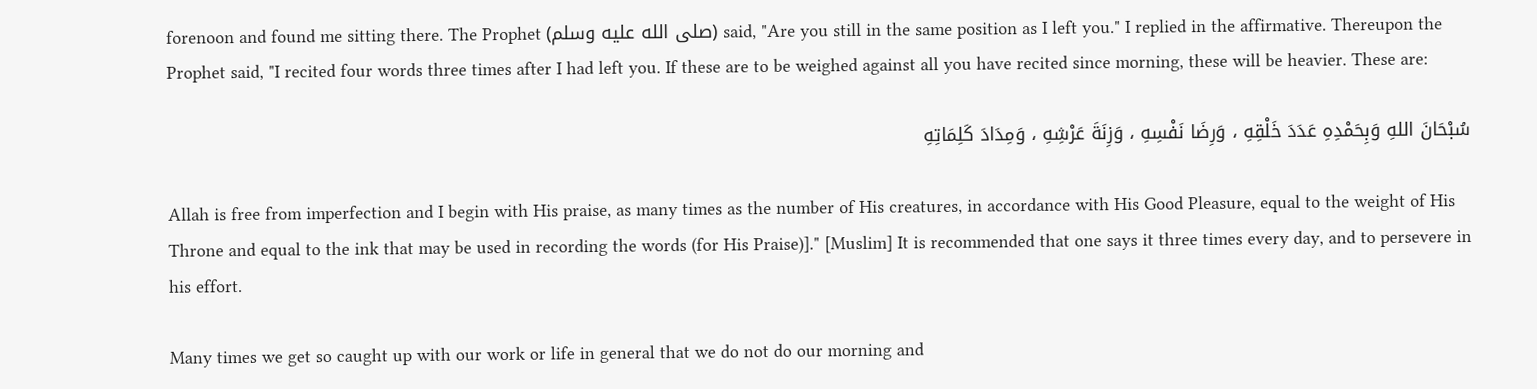forenoon and found me sitting there. The Prophet (صلى الله عليه وسلم) said, "Are you still in the same position as I left you." I replied in the affirmative. Thereupon the Prophet said, "I recited four words three times after I had left you. If these are to be weighed against all you have recited since morning, these will be heavier. These are:

سُبْحَانَ اللهِ وَبِحَمْدِهِ عَدَدَ خَلْقِهِ ، وَرِضَا نَفْسِهِ ، وَزِنَةَ عَرْشِهِ ، وَمِدَادَ كَلِمَاتِهِ

Allah is free from imperfection and I begin with His praise, as many times as the number of His creatures, in accordance with His Good Pleasure, equal to the weight of His Throne and equal to the ink that may be used in recording the words (for His Praise)]." [Muslim] It is recommended that one says it three times every day, and to persevere in his effort.

Many times we get so caught up with our work or life in general that we do not do our morning and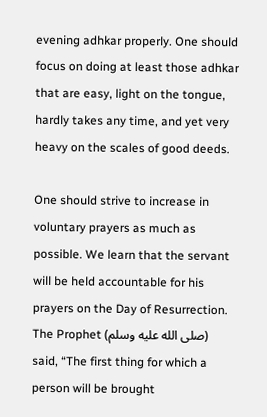evening adhkar properly. One should focus on doing at least those adhkar that are easy, light on the tongue, hardly takes any time, and yet very heavy on the scales of good deeds.

One should strive to increase in voluntary prayers as much as possible. We learn that the servant will be held accountable for his prayers on the Day of Resurrection. The Prophet (صلى الله عليه وسلم) said, “The first thing for which a person will be brought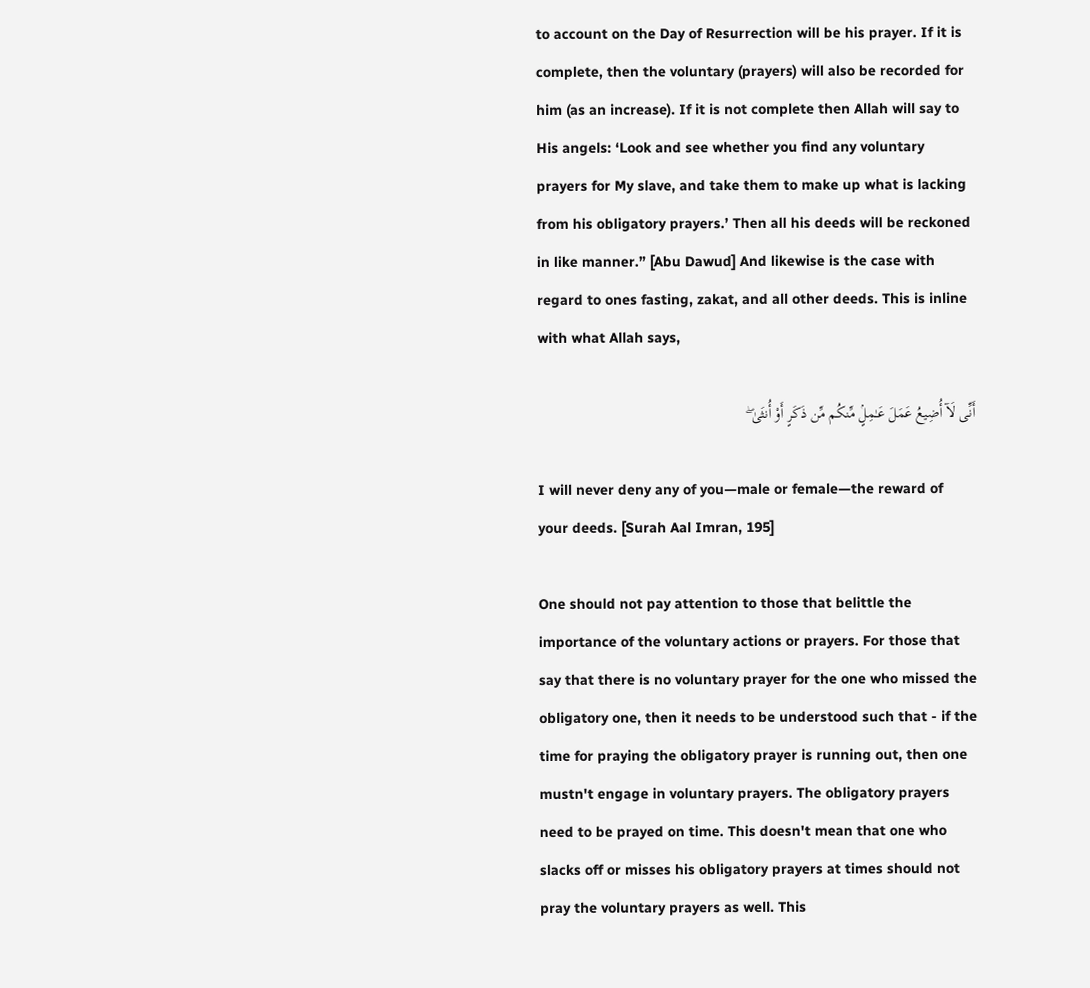to account on the Day of Resurrection will be his prayer. If it is complete, then the voluntary (prayers) will also be recorded for him (as an increase). If it is not complete then Allah will say to His angels: ‘Look and see whether you find any voluntary prayers for My slave, and take them to make up what is lacking from his obligatory prayers.’ Then all his deeds will be reckoned in like manner.” [Abu Dawud] And likewise is the case with regard to ones fasting, zakat, and all other deeds. This is inline with what Allah says,

أَنِّى لَآ أُضِيعُ عَمَلَ عَـٰمِلٍۢ مِّنكُم مِّن ذَكَرٍ أَوْ أُنثَىٰ ۖ

I will never deny any of you—male or female—the reward of your deeds. [Surah Aal Imran, 195]

One should not pay attention to those that belittle the importance of the voluntary actions or prayers. For those that say that there is no voluntary prayer for the one who missed the obligatory one, then it needs to be understood such that - if the time for praying the obligatory prayer is running out, then one mustn't engage in voluntary prayers. The obligatory prayers need to be prayed on time. This doesn't mean that one who slacks off or misses his obligatory prayers at times should not pray the voluntary prayers as well. This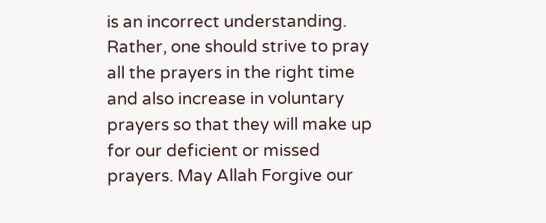is an incorrect understanding. Rather, one should strive to pray all the prayers in the right time and also increase in voluntary prayers so that they will make up for our deficient or missed prayers. May Allah Forgive our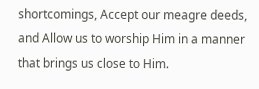shortcomings, Accept our meagre deeds, and Allow us to worship Him in a manner that brings us close to Him.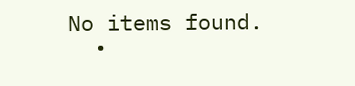No items found.
  •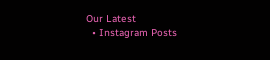Our Latest
  • Instagram Posts